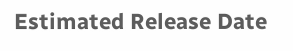Estimated Release Date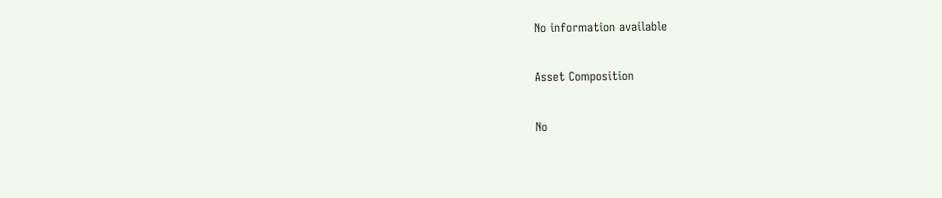No information available

Asset Composition

No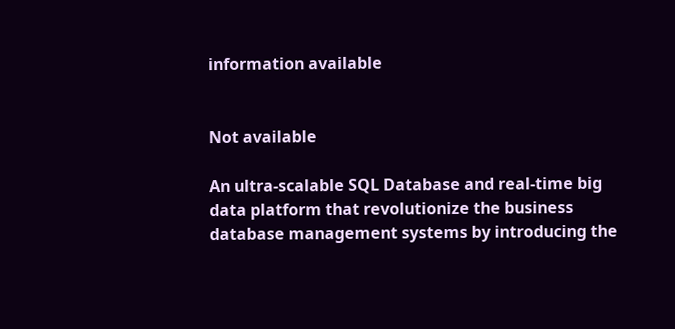information available


Not available

An ultra-scalable SQL Database and real-time big data platform that revolutionize the business database management systems by introducing the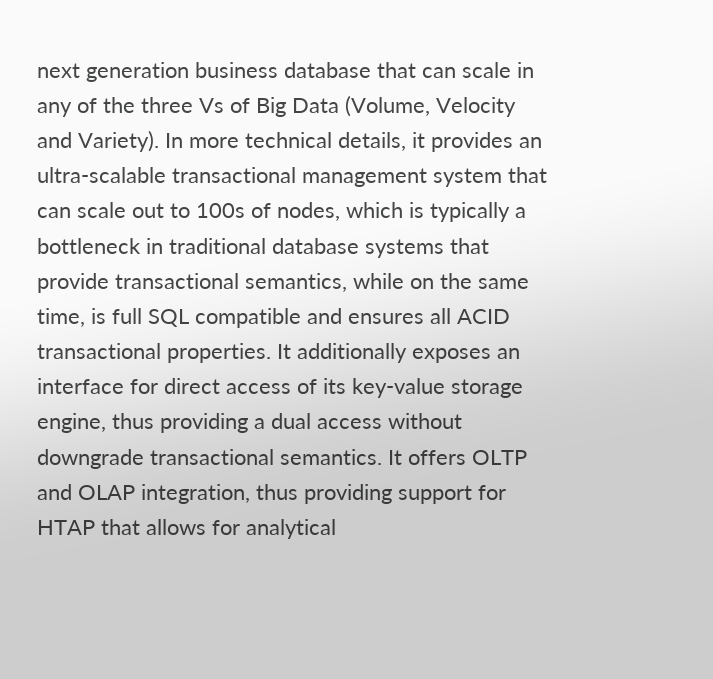next generation business database that can scale in any of the three Vs of Big Data (Volume, Velocity and Variety). In more technical details, it provides an ultra-scalable transactional management system that can scale out to 100s of nodes, which is typically a bottleneck in traditional database systems that provide transactional semantics, while on the same time, is full SQL compatible and ensures all ACID transactional properties. It additionally exposes an interface for direct access of its key-value storage engine, thus providing a dual access without downgrade transactional semantics. It offers OLTP and OLAP integration, thus providing support for HTAP that allows for analytical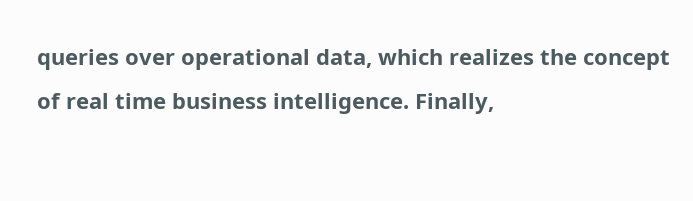queries over operational data, which realizes the concept of real time business intelligence. Finally,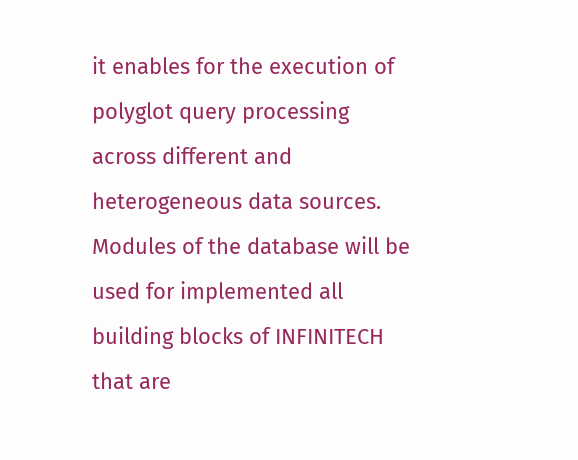it enables for the execution of polyglot query processing across different and heterogeneous data sources. Modules of the database will be used for implemented all building blocks of INFINITECH that are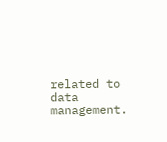related to data management.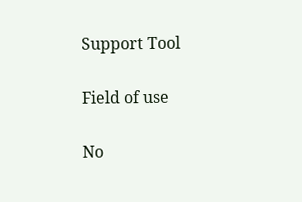Support Tool

Field of use

No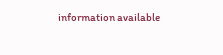information available